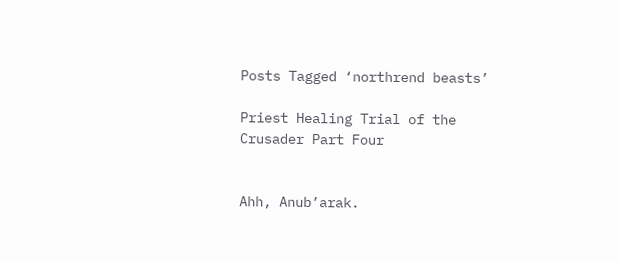Posts Tagged ‘northrend beasts’

Priest Healing Trial of the Crusader Part Four


Ahh, Anub’arak.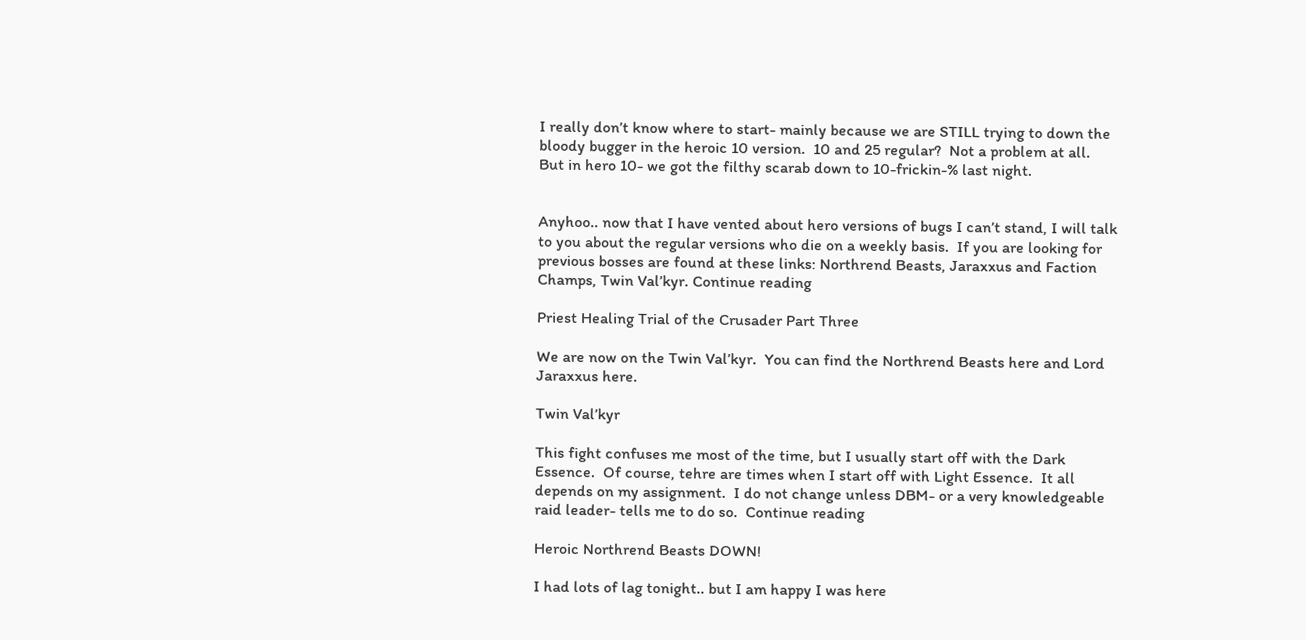I really don’t know where to start- mainly because we are STILL trying to down the bloody bugger in the heroic 10 version.  10 and 25 regular?  Not a problem at all.  But in hero 10- we got the filthy scarab down to 10-frickin-% last night.


Anyhoo.. now that I have vented about hero versions of bugs I can’t stand, I will talk to you about the regular versions who die on a weekly basis.  If you are looking for previous bosses are found at these links: Northrend Beasts, Jaraxxus and Faction Champs, Twin Val’kyr. Continue reading

Priest Healing Trial of the Crusader Part Three

We are now on the Twin Val’kyr.  You can find the Northrend Beasts here and Lord Jaraxxus here.

Twin Val’kyr

This fight confuses me most of the time, but I usually start off with the Dark Essence.  Of course, tehre are times when I start off with Light Essence.  It all depends on my assignment.  I do not change unless DBM- or a very knowledgeable raid leader- tells me to do so.  Continue reading

Heroic Northrend Beasts DOWN!

I had lots of lag tonight.. but I am happy I was here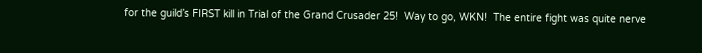for the guild’s FIRST kill in Trial of the Grand Crusader 25!  Way to go, WKN!  The entire fight was quite nerve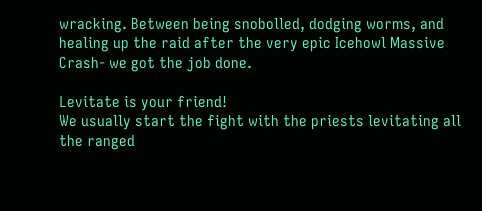wracking. Between being snobolled, dodging worms, and healing up the raid after the very epic Icehowl Massive Crash- we got the job done.

Levitate is your friend!
We usually start the fight with the priests levitating all the ranged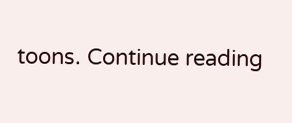toons. Continue reading